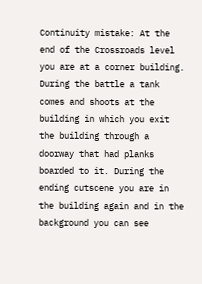Continuity mistake: At the end of the Crossroads level you are at a corner building. During the battle a tank comes and shoots at the building in which you exit the building through a doorway that had planks boarded to it. During the ending cutscene you are in the building again and in the background you can see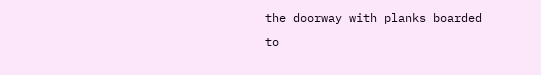the doorway with planks boarded to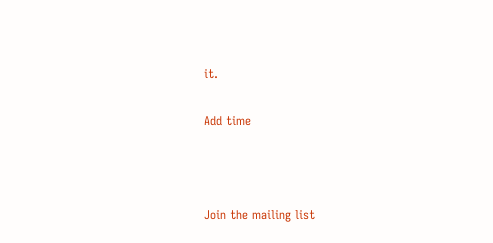it.

Add time



Join the mailing list